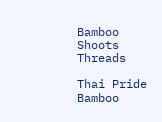Bamboo Shoots Threads

Thai Pride
Bamboo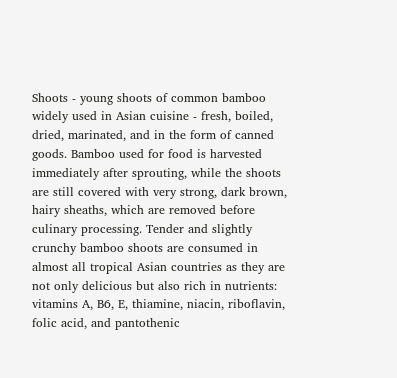Shoots - young shoots of common bamboo widely used in Asian cuisine - fresh, boiled, dried, marinated, and in the form of canned goods. Bamboo used for food is harvested immediately after sprouting, while the shoots are still covered with very strong, dark brown, hairy sheaths, which are removed before culinary processing. Tender and slightly crunchy bamboo shoots are consumed in almost all tropical Asian countries as they are not only delicious but also rich in nutrients: vitamins A, B6, E, thiamine, niacin, riboflavin, folic acid, and pantothenic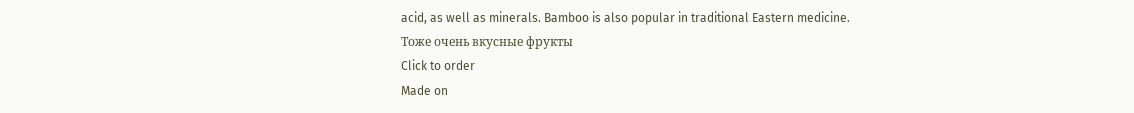acid, as well as minerals. Bamboo is also popular in traditional Eastern medicine.
Тоже очень вкусные фрукты
Click to order
Made on